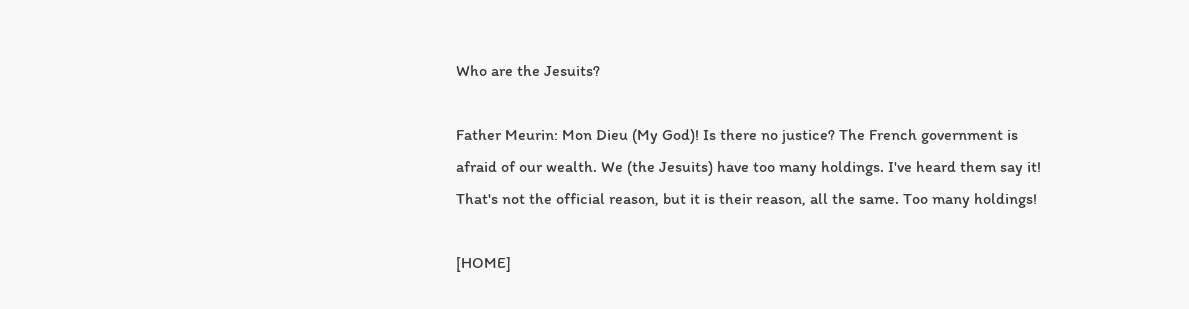Who are the Jesuits?

Father Meurin: Mon Dieu (My God)! Is there no justice? The French government is afraid of our wealth. We (the Jesuits) have too many holdings. I've heard them say it! That's not the official reason, but it is their reason, all the same. Too many holdings!

[HOME]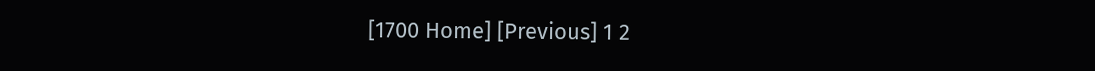[1700 Home] [Previous] 1 2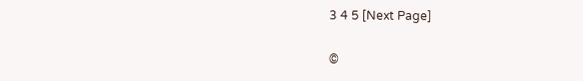3 4 5 [Next Page]

©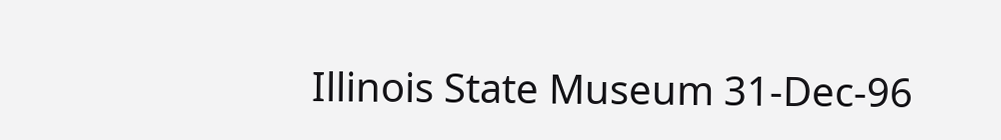Illinois State Museum 31-Dec-96